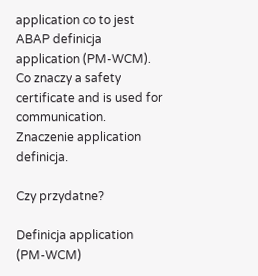application co to jest
ABAP definicja application (PM-WCM). Co znaczy a safety certificate and is used for communication.
Znaczenie application definicja.

Czy przydatne?

Definicja application (PM-WCM)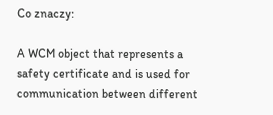Co znaczy:

A WCM object that represents a safety certificate and is used for communication between different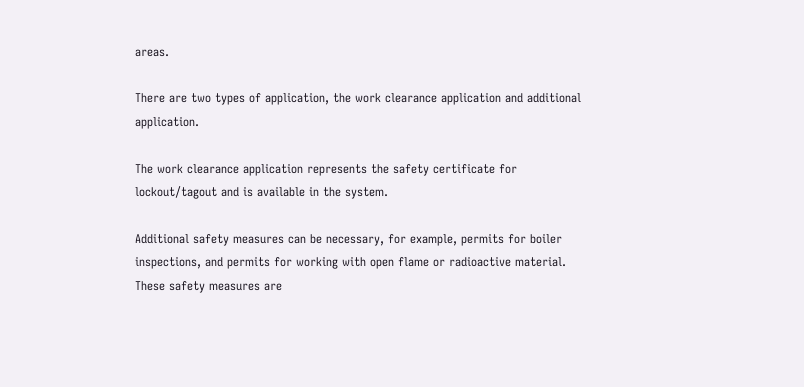areas.

There are two types of application, the work clearance application and additional application.

The work clearance application represents the safety certificate for lockout/tagout and is available in the system.

Additional safety measures can be necessary, for example, permits for boiler inspections, and permits for working with open flame or radioactive material. These safety measures are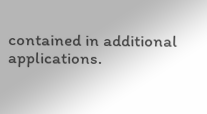contained in additional applications.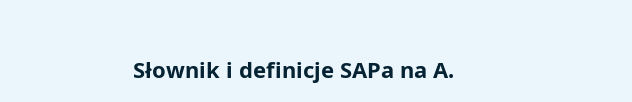Słownik i definicje SAPa na A.